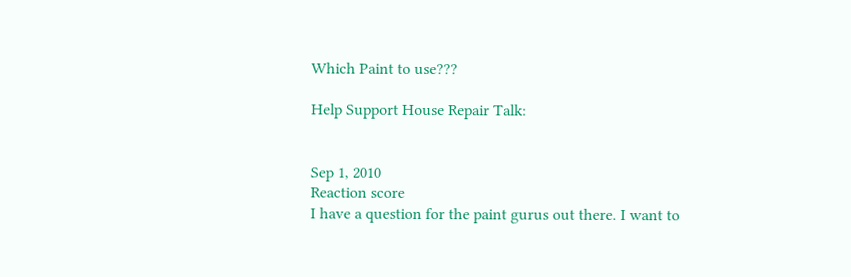Which Paint to use???

Help Support House Repair Talk:


Sep 1, 2010
Reaction score
I have a question for the paint gurus out there. I want to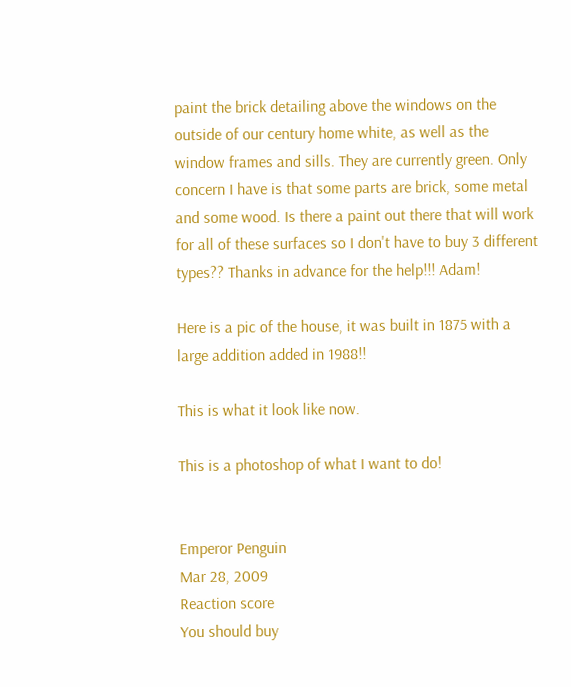paint the brick detailing above the windows on the outside of our century home white, as well as the window frames and sills. They are currently green. Only concern I have is that some parts are brick, some metal and some wood. Is there a paint out there that will work for all of these surfaces so I don't have to buy 3 different types?? Thanks in advance for the help!!! Adam!

Here is a pic of the house, it was built in 1875 with a large addition added in 1988!!

This is what it look like now.

This is a photoshop of what I want to do!


Emperor Penguin
Mar 28, 2009
Reaction score
You should buy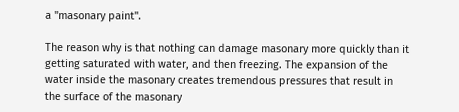a "masonary paint".

The reason why is that nothing can damage masonary more quickly than it getting saturated with water, and then freezing. The expansion of the water inside the masonary creates tremendous pressures that result in the surface of the masonary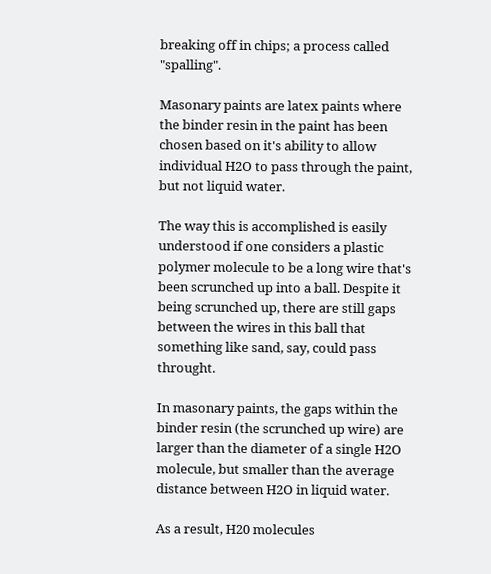breaking off in chips; a process called "spalling".

Masonary paints are latex paints where the binder resin in the paint has been chosen based on it's ability to allow individual H2O to pass through the paint, but not liquid water.

The way this is accomplished is easily understood if one considers a plastic polymer molecule to be a long wire that's been scrunched up into a ball. Despite it being scrunched up, there are still gaps between the wires in this ball that something like sand, say, could pass throught.

In masonary paints, the gaps within the binder resin (the scrunched up wire) are larger than the diameter of a single H2O molecule, but smaller than the average distance between H2O in liquid water.

As a result, H20 molecules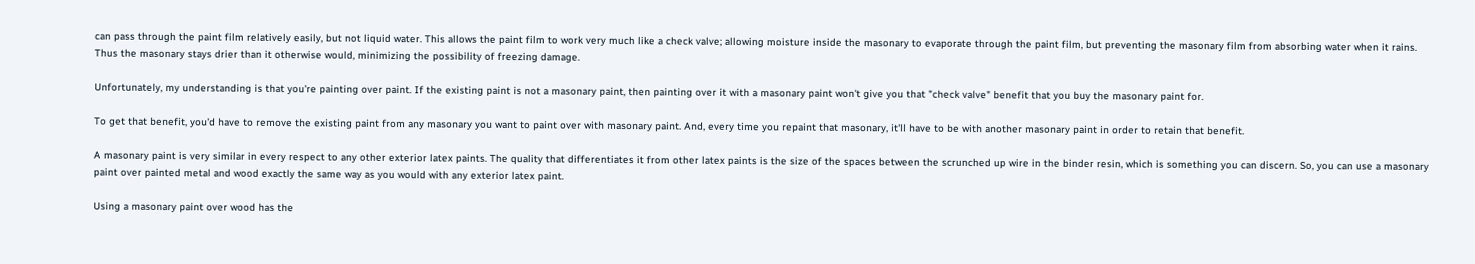can pass through the paint film relatively easily, but not liquid water. This allows the paint film to work very much like a check valve; allowing moisture inside the masonary to evaporate through the paint film, but preventing the masonary film from absorbing water when it rains. Thus the masonary stays drier than it otherwise would, minimizing the possibility of freezing damage.

Unfortunately, my understanding is that you're painting over paint. If the existing paint is not a masonary paint, then painting over it with a masonary paint won't give you that "check valve" benefit that you buy the masonary paint for.

To get that benefit, you'd have to remove the existing paint from any masonary you want to paint over with masonary paint. And, every time you repaint that masonary, it'll have to be with another masonary paint in order to retain that benefit.

A masonary paint is very similar in every respect to any other exterior latex paints. The quality that differentiates it from other latex paints is the size of the spaces between the scrunched up wire in the binder resin, which is something you can discern. So, you can use a masonary paint over painted metal and wood exactly the same way as you would with any exterior latex paint.

Using a masonary paint over wood has the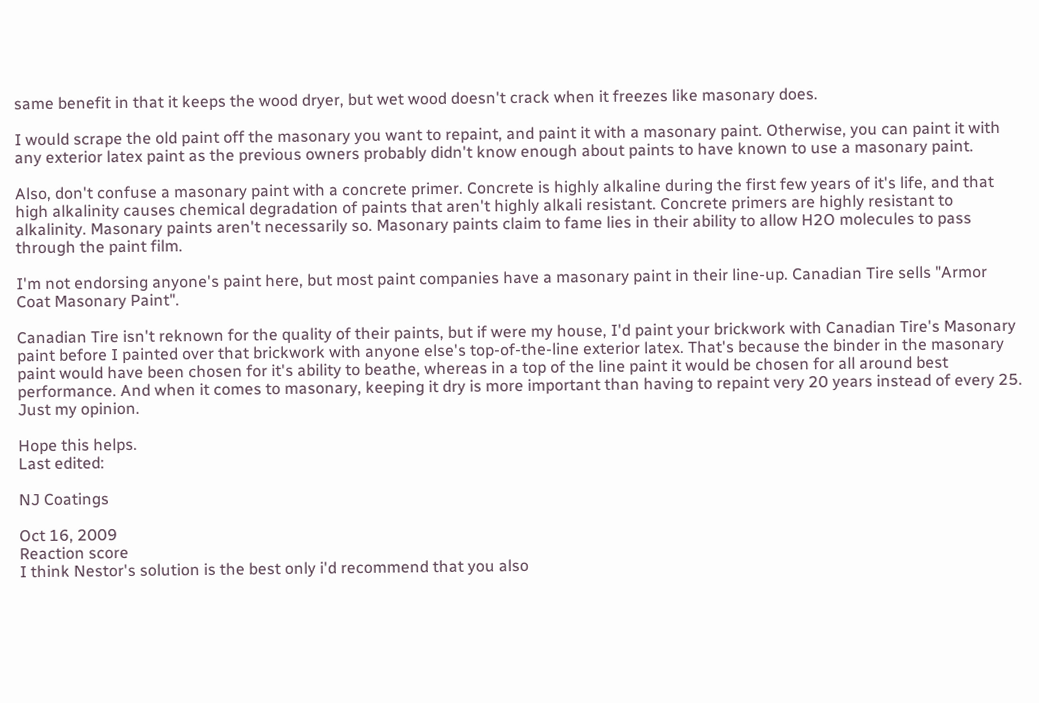same benefit in that it keeps the wood dryer, but wet wood doesn't crack when it freezes like masonary does.

I would scrape the old paint off the masonary you want to repaint, and paint it with a masonary paint. Otherwise, you can paint it with any exterior latex paint as the previous owners probably didn't know enough about paints to have known to use a masonary paint.

Also, don't confuse a masonary paint with a concrete primer. Concrete is highly alkaline during the first few years of it's life, and that high alkalinity causes chemical degradation of paints that aren't highly alkali resistant. Concrete primers are highly resistant to alkalinity. Masonary paints aren't necessarily so. Masonary paints claim to fame lies in their ability to allow H2O molecules to pass through the paint film.

I'm not endorsing anyone's paint here, but most paint companies have a masonary paint in their line-up. Canadian Tire sells "Armor Coat Masonary Paint".

Canadian Tire isn't reknown for the quality of their paints, but if were my house, I'd paint your brickwork with Canadian Tire's Masonary paint before I painted over that brickwork with anyone else's top-of-the-line exterior latex. That's because the binder in the masonary paint would have been chosen for it's ability to beathe, whereas in a top of the line paint it would be chosen for all around best performance. And when it comes to masonary, keeping it dry is more important than having to repaint very 20 years instead of every 25. Just my opinion.

Hope this helps.
Last edited:

NJ Coatings

Oct 16, 2009
Reaction score
I think Nestor's solution is the best only i'd recommend that you also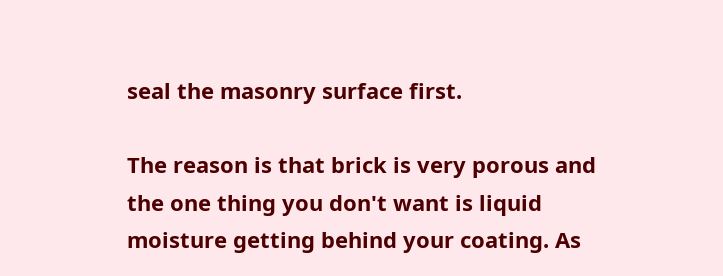seal the masonry surface first.

The reason is that brick is very porous and the one thing you don't want is liquid moisture getting behind your coating. As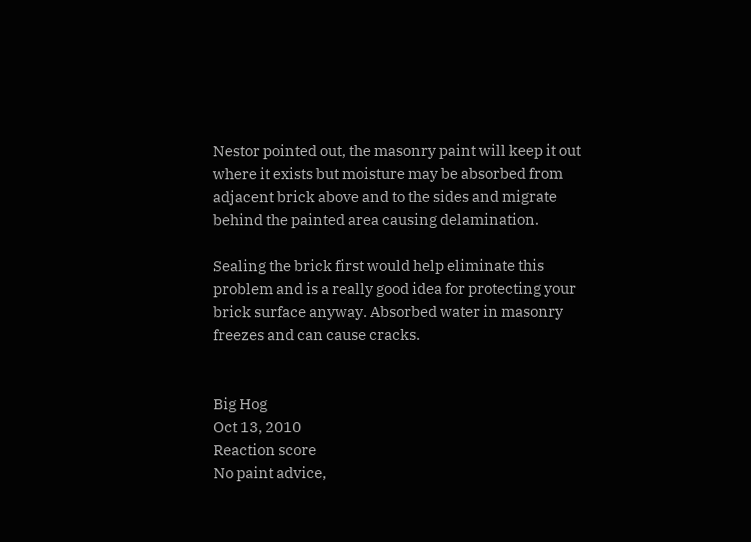Nestor pointed out, the masonry paint will keep it out where it exists but moisture may be absorbed from adjacent brick above and to the sides and migrate behind the painted area causing delamination.

Sealing the brick first would help eliminate this problem and is a really good idea for protecting your brick surface anyway. Absorbed water in masonry freezes and can cause cracks.


Big Hog
Oct 13, 2010
Reaction score
No paint advice,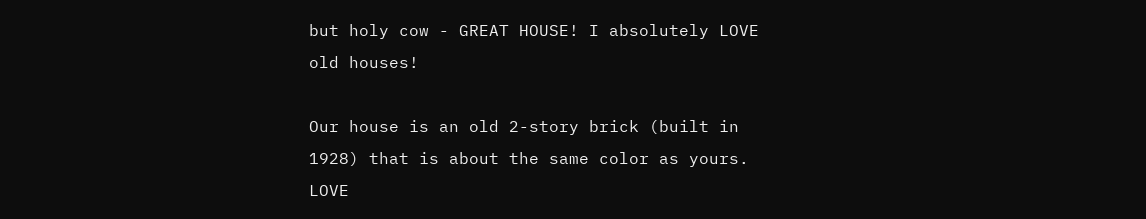but holy cow - GREAT HOUSE! I absolutely LOVE old houses!

Our house is an old 2-story brick (built in 1928) that is about the same color as yours. LOVE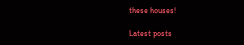these houses!

Latest posts